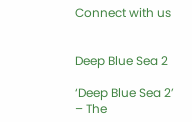Connect with us


Deep Blue Sea 2

‘Deep Blue Sea 2’ – The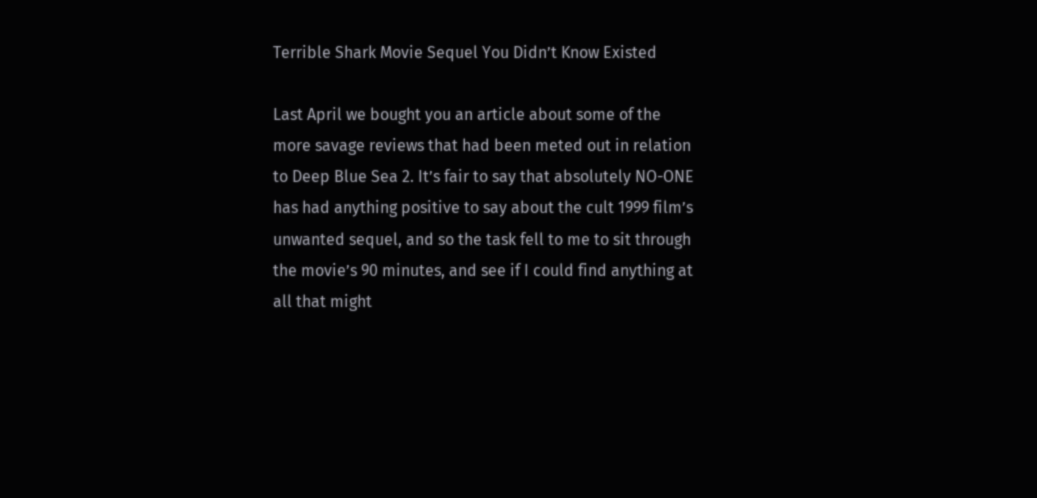Terrible Shark Movie Sequel You Didn’t Know Existed

Last April we bought you an article about some of the more savage reviews that had been meted out in relation to Deep Blue Sea 2. It’s fair to say that absolutely NO-ONE has had anything positive to say about the cult 1999 film’s unwanted sequel, and so the task fell to me to sit through the movie’s 90 minutes, and see if I could find anything at all that might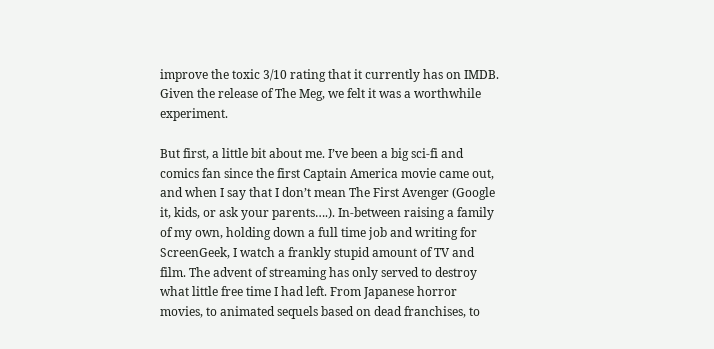improve the toxic 3/10 rating that it currently has on IMDB. Given the release of The Meg, we felt it was a worthwhile experiment.

But first, a little bit about me. I’ve been a big sci-fi and comics fan since the first Captain America movie came out, and when I say that I don’t mean The First Avenger (Google it, kids, or ask your parents….). In-between raising a family of my own, holding down a full time job and writing for ScreenGeek, I watch a frankly stupid amount of TV and film. The advent of streaming has only served to destroy what little free time I had left. From Japanese horror movies, to animated sequels based on dead franchises, to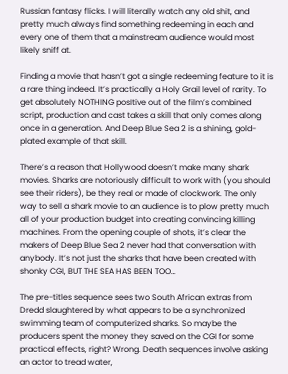Russian fantasy flicks. I will literally watch any old shit, and pretty much always find something redeeming in each and every one of them that a mainstream audience would most likely sniff at.

Finding a movie that hasn’t got a single redeeming feature to it is a rare thing indeed. It’s practically a Holy Grail level of rarity. To get absolutely NOTHING posItive out of the film’s combined script, production and cast takes a skill that only comes along once in a generation. And Deep Blue Sea 2 is a shining, gold-plated example of that skill.

There’s a reason that Hollywood doesn’t make many shark movies. Sharks are notoriously difficult to work with (you should see their riders), be they real or made of clockwork. The only way to sell a shark movie to an audience is to plow pretty much all of your production budget into creating convincing killing machines. From the opening couple of shots, it’s clear the makers of Deep Blue Sea 2 never had that conversation with anybody. It’s not just the sharks that have been created with shonky CGI, BUT THE SEA HAS BEEN TOO…

The pre-titles sequence sees two South African extras from Dredd slaughtered by what appears to be a synchronized swimming team of computerized sharks. So maybe the producers spent the money they saved on the CGI for some practical effects, right? Wrong. Death sequences involve asking an actor to tread water,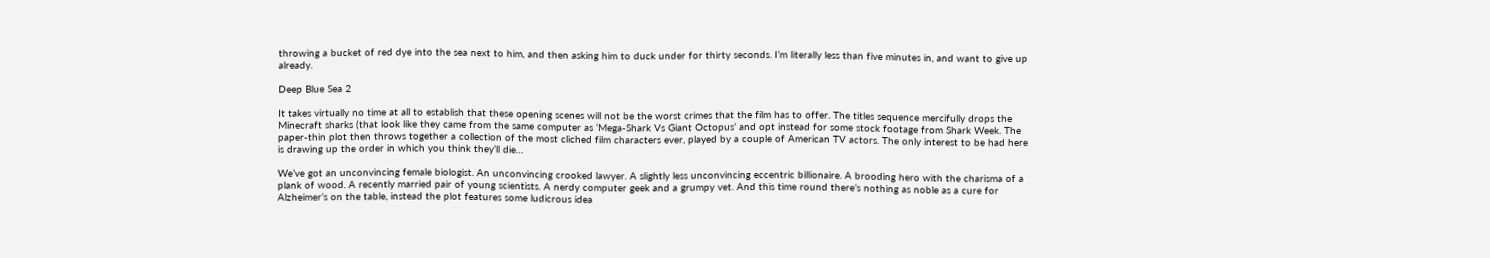throwing a bucket of red dye into the sea next to him, and then asking him to duck under for thirty seconds. I’m literally less than five minutes in, and want to give up already.

Deep Blue Sea 2

It takes virtually no time at all to establish that these opening scenes will not be the worst crimes that the film has to offer. The titles sequence mercifully drops the Minecraft sharks (that look like they came from the same computer as ‘Mega-Shark Vs Giant Octopus’ and opt instead for some stock footage from Shark Week. The paper-thin plot then throws together a collection of the most cliched film characters ever, played by a couple of American TV actors. The only interest to be had here is drawing up the order in which you think they’ll die…

We’ve got an unconvincing female biologist. An unconvincing crooked lawyer. A slightly less unconvincing eccentric billionaire. A brooding hero with the charisma of a plank of wood. A recently married pair of young scientists. A nerdy computer geek and a grumpy vet. And this time round there’s nothing as noble as a cure for Alzheimer’s on the table, instead the plot features some ludicrous idea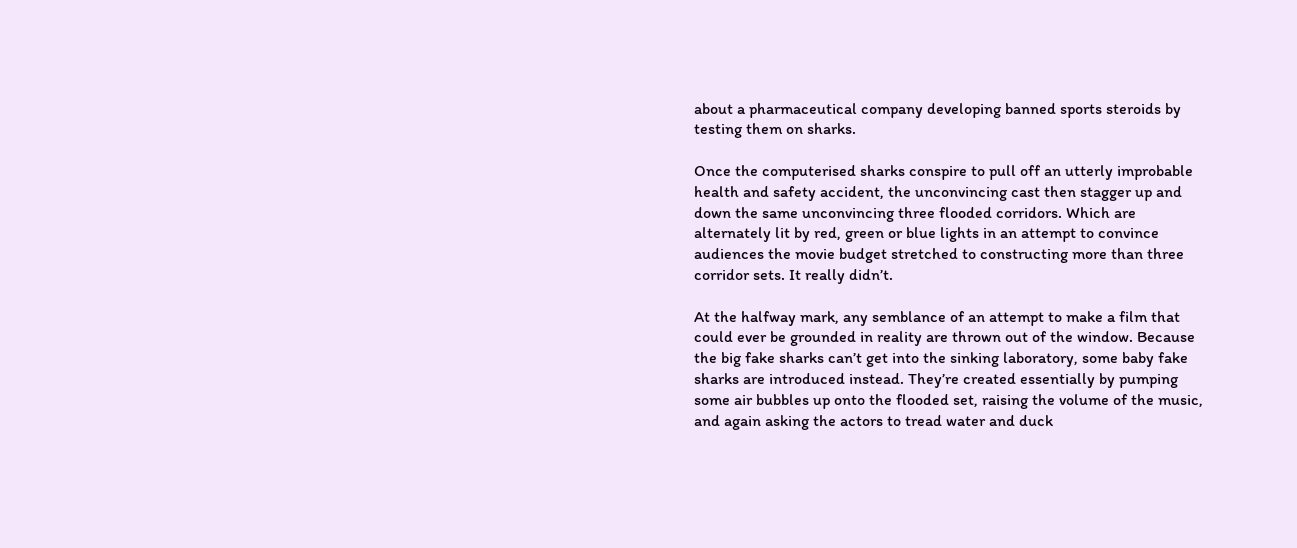about a pharmaceutical company developing banned sports steroids by testing them on sharks.

Once the computerised sharks conspire to pull off an utterly improbable health and safety accident, the unconvincing cast then stagger up and down the same unconvincing three flooded corridors. Which are alternately lit by red, green or blue lights in an attempt to convince audiences the movie budget stretched to constructing more than three corridor sets. It really didn’t.

At the halfway mark, any semblance of an attempt to make a film that could ever be grounded in reality are thrown out of the window. Because the big fake sharks can’t get into the sinking laboratory, some baby fake sharks are introduced instead. They’re created essentially by pumping some air bubbles up onto the flooded set, raising the volume of the music, and again asking the actors to tread water and duck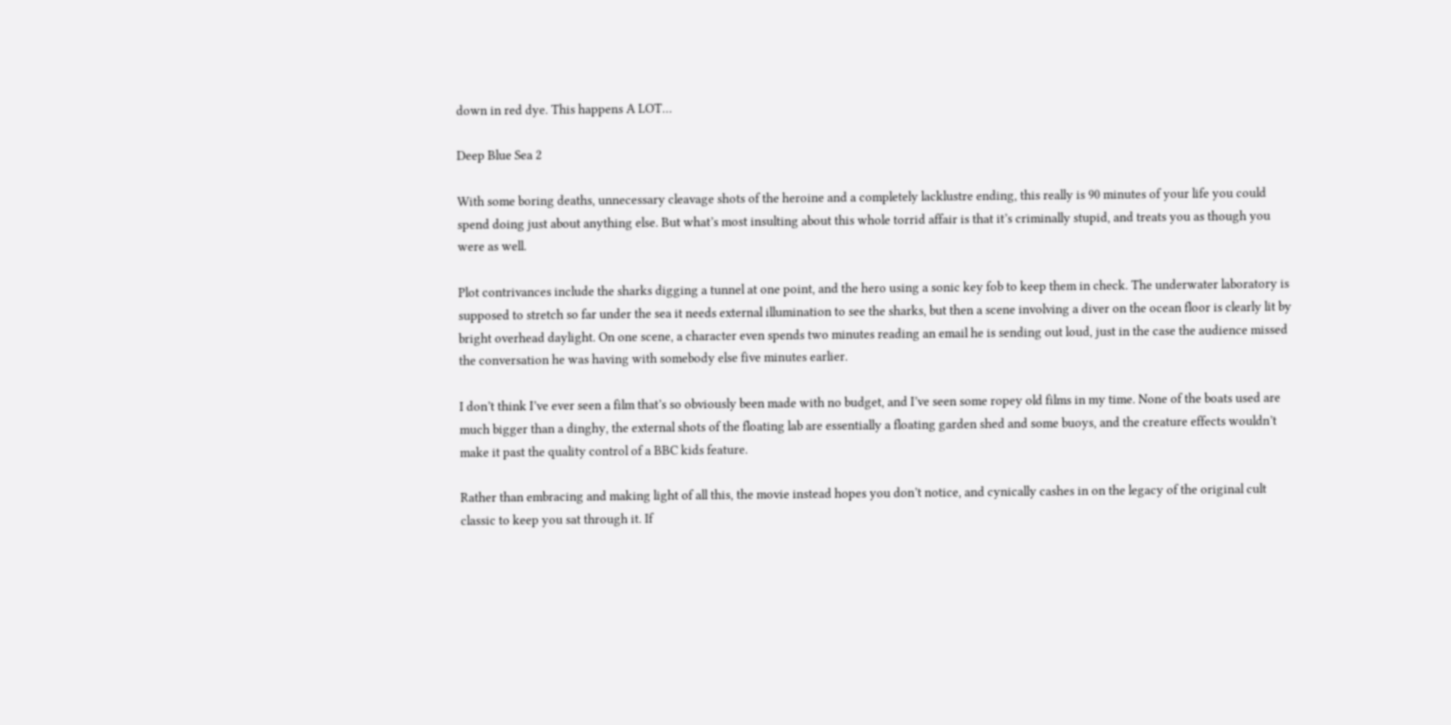down in red dye. This happens A LOT…

Deep Blue Sea 2

With some boring deaths, unnecessary cleavage shots of the heroine and a completely lacklustre ending, this really is 90 minutes of your life you could spend doing just about anything else. But what’s most insulting about this whole torrid affair is that it’s criminally stupid, and treats you as though you were as well.

Plot contrivances include the sharks digging a tunnel at one point, and the hero using a sonic key fob to keep them in check. The underwater laboratory is supposed to stretch so far under the sea it needs external illumination to see the sharks, but then a scene involving a diver on the ocean floor is clearly lit by bright overhead daylight. On one scene, a character even spends two minutes reading an email he is sending out loud, just in the case the audience missed the conversation he was having with somebody else five minutes earlier.

I don’t think I’ve ever seen a film that’s so obviously been made with no budget, and I’ve seen some ropey old films in my time. None of the boats used are much bigger than a dinghy, the external shots of the floating lab are essentially a floating garden shed and some buoys, and the creature effects wouldn’t make it past the quality control of a BBC kids feature.

Rather than embracing and making light of all this, the movie instead hopes you don’t notice, and cynically cashes in on the legacy of the original cult classic to keep you sat through it. If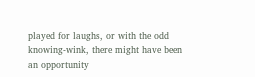played for laughs, or with the odd knowing-wink, there might have been an opportunity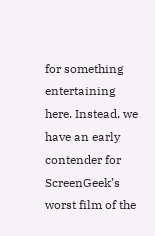for something entertaining here. Instead, we have an early contender for ScreenGeek’s worst film of the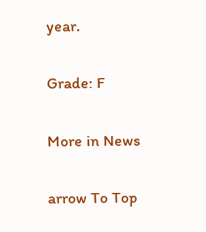year.

Grade: F

More in News

arrow To Top